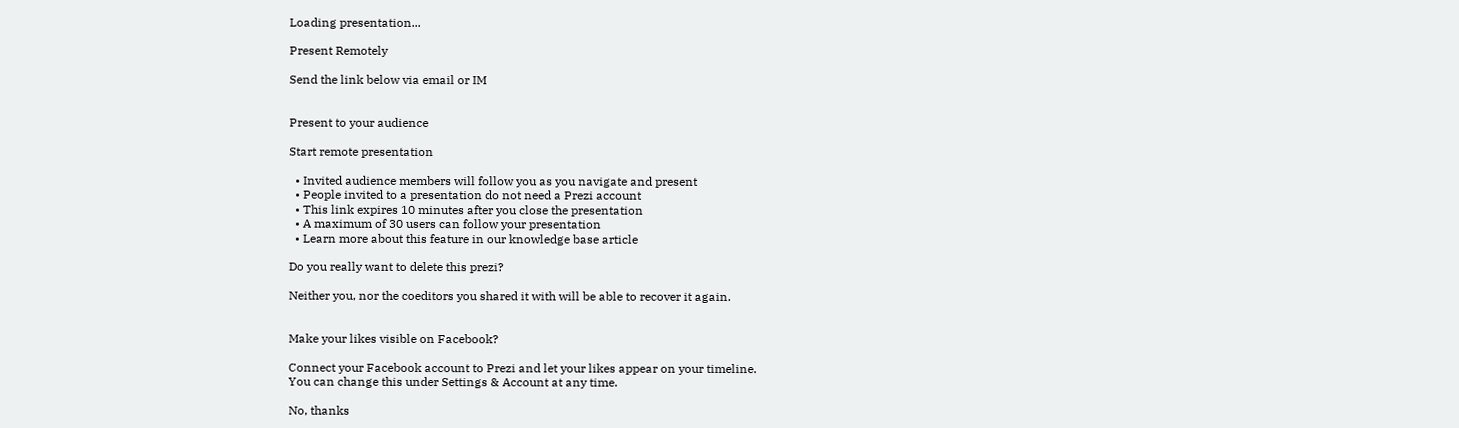Loading presentation...

Present Remotely

Send the link below via email or IM


Present to your audience

Start remote presentation

  • Invited audience members will follow you as you navigate and present
  • People invited to a presentation do not need a Prezi account
  • This link expires 10 minutes after you close the presentation
  • A maximum of 30 users can follow your presentation
  • Learn more about this feature in our knowledge base article

Do you really want to delete this prezi?

Neither you, nor the coeditors you shared it with will be able to recover it again.


Make your likes visible on Facebook?

Connect your Facebook account to Prezi and let your likes appear on your timeline.
You can change this under Settings & Account at any time.

No, thanks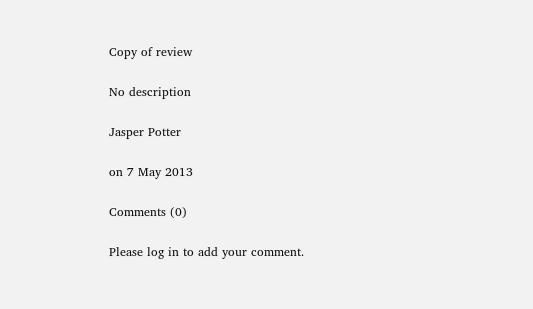Copy of review

No description

Jasper Potter

on 7 May 2013

Comments (0)

Please log in to add your comment.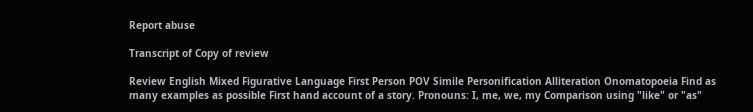Report abuse

Transcript of Copy of review

Review English Mixed Figurative Language First Person POV Simile Personification Alliteration Onomatopoeia Find as many examples as possible First hand account of a story. Pronouns: I, me, we, my Comparison using "like" or "as"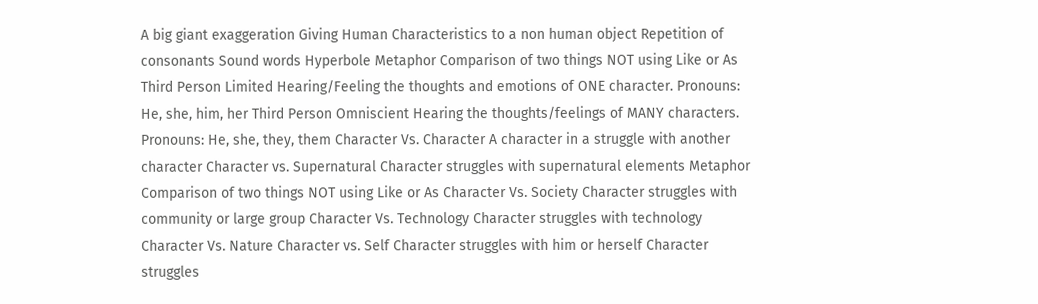A big giant exaggeration Giving Human Characteristics to a non human object Repetition of consonants Sound words Hyperbole Metaphor Comparison of two things NOT using Like or As Third Person Limited Hearing/Feeling the thoughts and emotions of ONE character. Pronouns: He, she, him, her Third Person Omniscient Hearing the thoughts/feelings of MANY characters. Pronouns: He, she, they, them Character Vs. Character A character in a struggle with another character Character vs. Supernatural Character struggles with supernatural elements Metaphor Comparison of two things NOT using Like or As Character Vs. Society Character struggles with community or large group Character Vs. Technology Character struggles with technology Character Vs. Nature Character vs. Self Character struggles with him or herself Character struggles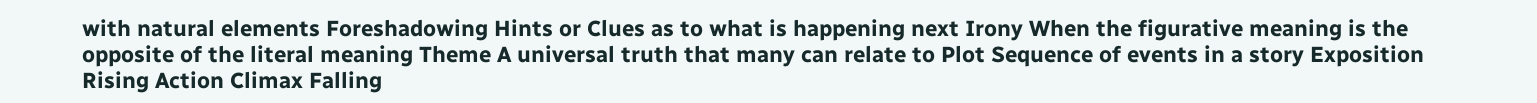with natural elements Foreshadowing Hints or Clues as to what is happening next Irony When the figurative meaning is the opposite of the literal meaning Theme A universal truth that many can relate to Plot Sequence of events in a story Exposition Rising Action Climax Falling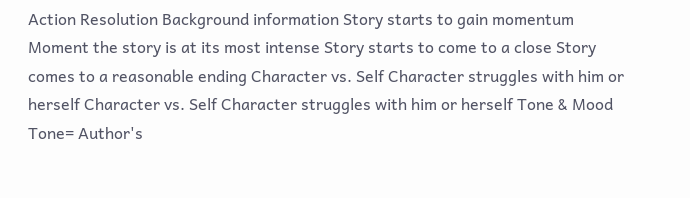Action Resolution Background information Story starts to gain momentum Moment the story is at its most intense Story starts to come to a close Story comes to a reasonable ending Character vs. Self Character struggles with him or herself Character vs. Self Character struggles with him or herself Tone & Mood Tone= Author's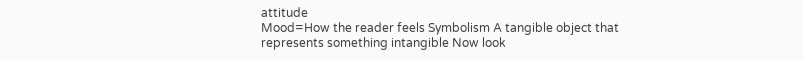attitude
Mood=How the reader feels Symbolism A tangible object that represents something intangible Now look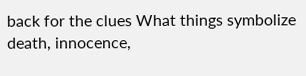back for the clues What things symbolize death, innocence,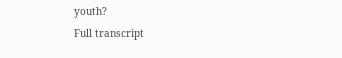youth?
Full transcript